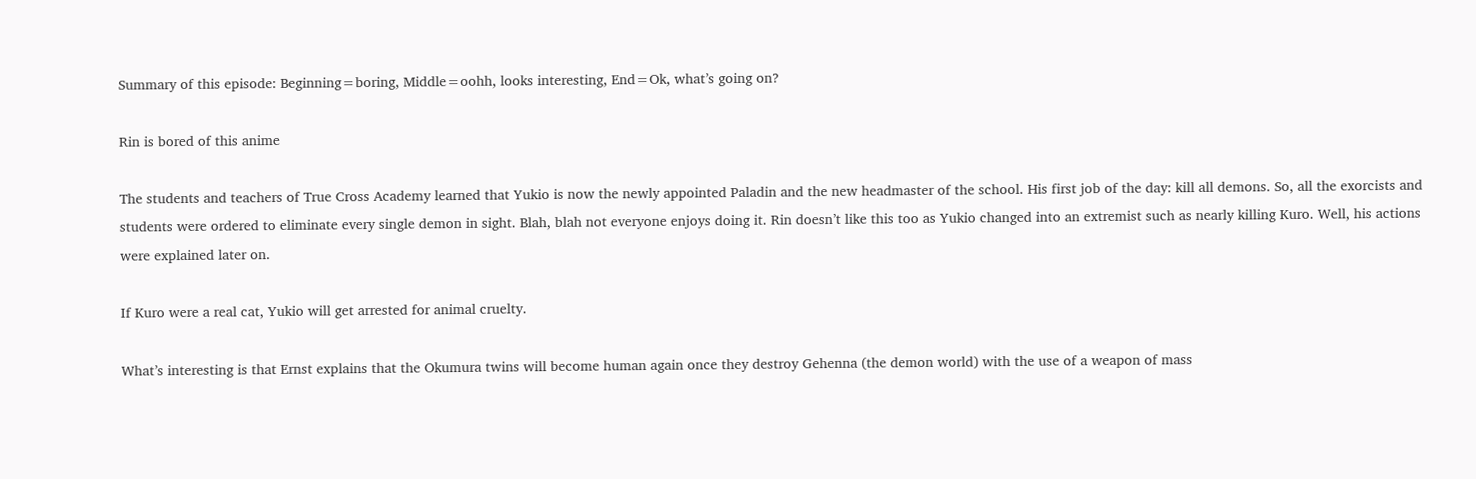Summary of this episode: Beginning=boring, Middle=oohh, looks interesting, End=Ok, what’s going on?

Rin is bored of this anime

The students and teachers of True Cross Academy learned that Yukio is now the newly appointed Paladin and the new headmaster of the school. His first job of the day: kill all demons. So, all the exorcists and students were ordered to eliminate every single demon in sight. Blah, blah not everyone enjoys doing it. Rin doesn’t like this too as Yukio changed into an extremist such as nearly killing Kuro. Well, his actions were explained later on.

If Kuro were a real cat, Yukio will get arrested for animal cruelty.

What’s interesting is that Ernst explains that the Okumura twins will become human again once they destroy Gehenna (the demon world) with the use of a weapon of mass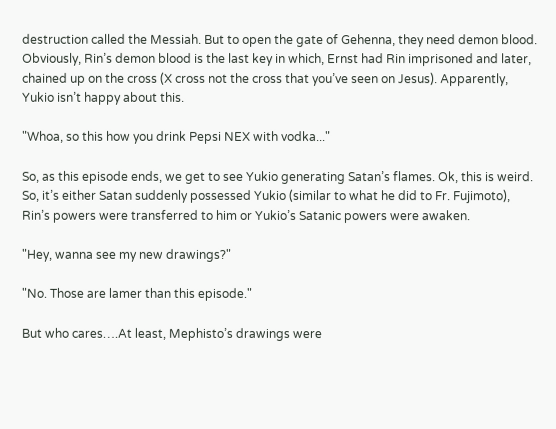destruction called the Messiah. But to open the gate of Gehenna, they need demon blood. Obviously, Rin’s demon blood is the last key in which, Ernst had Rin imprisoned and later, chained up on the cross (X cross not the cross that you’ve seen on Jesus). Apparently, Yukio isn’t happy about this.

"Whoa, so this how you drink Pepsi NEX with vodka..."

So, as this episode ends, we get to see Yukio generating Satan’s flames. Ok, this is weird. So, it’s either Satan suddenly possessed Yukio (similar to what he did to Fr. Fujimoto), Rin’s powers were transferred to him or Yukio’s Satanic powers were awaken.

"Hey, wanna see my new drawings?"

"No. Those are lamer than this episode."

But who cares….At least, Mephisto’s drawings were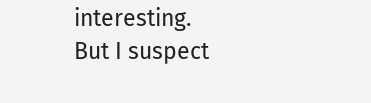interesting. But I suspect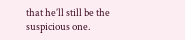that he’ll still be the suspicious one.